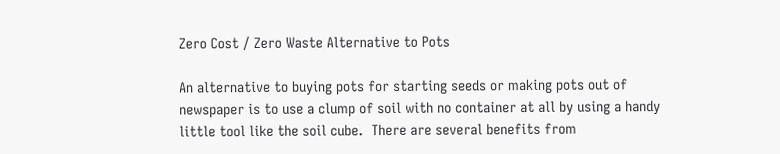Zero Cost / Zero Waste Alternative to Pots

An alternative to buying pots for starting seeds or making pots out of newspaper is to use a clump of soil with no container at all by using a handy little tool like the soil cube.  There are several benefits from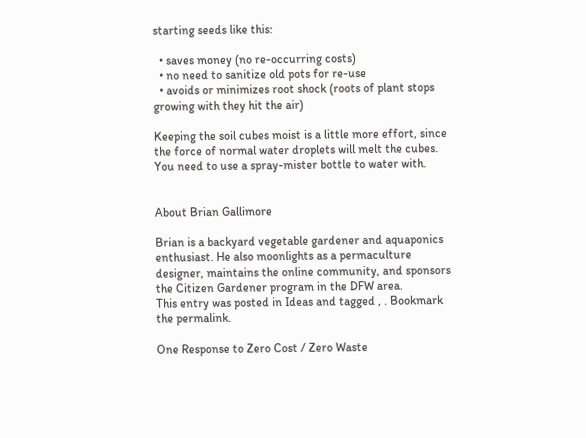starting seeds like this:

  • saves money (no re-occurring costs)
  • no need to sanitize old pots for re-use
  • avoids or minimizes root shock (roots of plant stops growing with they hit the air)

Keeping the soil cubes moist is a little more effort, since the force of normal water droplets will melt the cubes.  You need to use a spray-mister bottle to water with.


About Brian Gallimore

Brian is a backyard vegetable gardener and aquaponics enthusiast. He also moonlights as a permaculture designer, maintains the online community, and sponsors the Citizen Gardener program in the DFW area.
This entry was posted in Ideas and tagged , . Bookmark the permalink.

One Response to Zero Cost / Zero Waste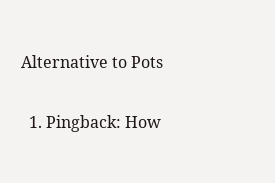Alternative to Pots

  1. Pingback: How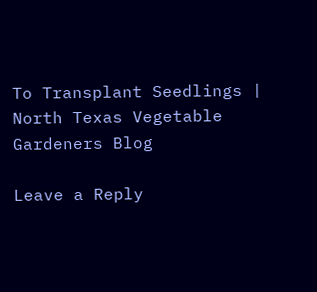To Transplant Seedlings | North Texas Vegetable Gardeners Blog

Leave a Reply